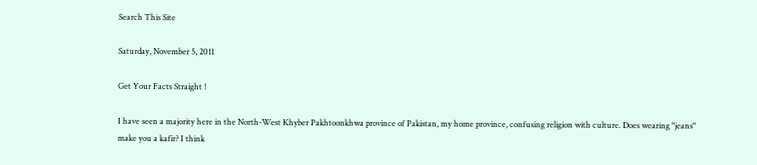Search This Site

Saturday, November 5, 2011

Get Your Facts Straight !

I have seen a majority here in the North-West Khyber Pakhtoonkhwa province of Pakistan, my home province, confusing religion with culture. Does wearing "jeans" make you a kafir? I think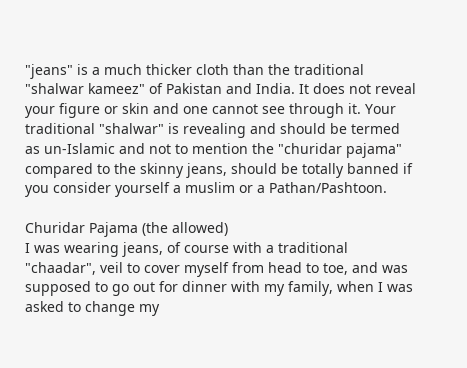"jeans" is a much thicker cloth than the traditional "shalwar kameez" of Pakistan and India. It does not reveal your figure or skin and one cannot see through it. Your traditional "shalwar" is revealing and should be termed as un-Islamic and not to mention the "churidar pajama" compared to the skinny jeans, should be totally banned if you consider yourself a muslim or a Pathan/Pashtoon.

Churidar Pajama (the allowed)
I was wearing jeans, of course with a traditional "chaadar", veil to cover myself from head to toe, and was supposed to go out for dinner with my family, when I was asked to change my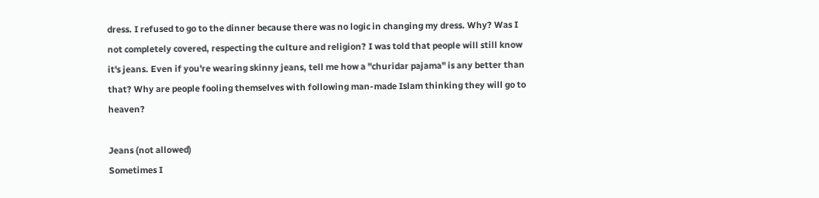dress. I refused to go to the dinner because there was no logic in changing my dress. Why? Was I not completely covered, respecting the culture and religion? I was told that people will still know it's jeans. Even if you're wearing skinny jeans, tell me how a "churidar pajama" is any better than that? Why are people fooling themselves with following man-made Islam thinking they will go to heaven?

Jeans (not allowed)
Sometimes I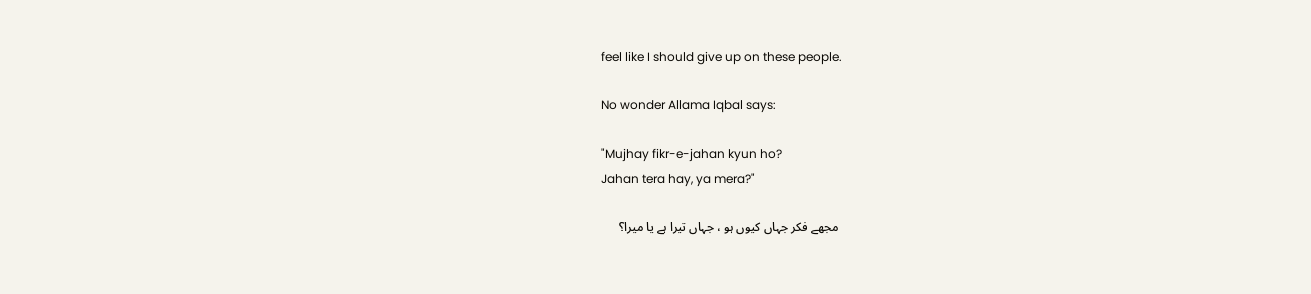feel like I should give up on these people.

No wonder Allama Iqbal says:

"Mujhay fikr-e-jahan kyun ho?
Jahan tera hay, ya mera?"

 مجھے فکر جہاں کيوں ہو ، جہاں تيرا ہے يا ميرا؟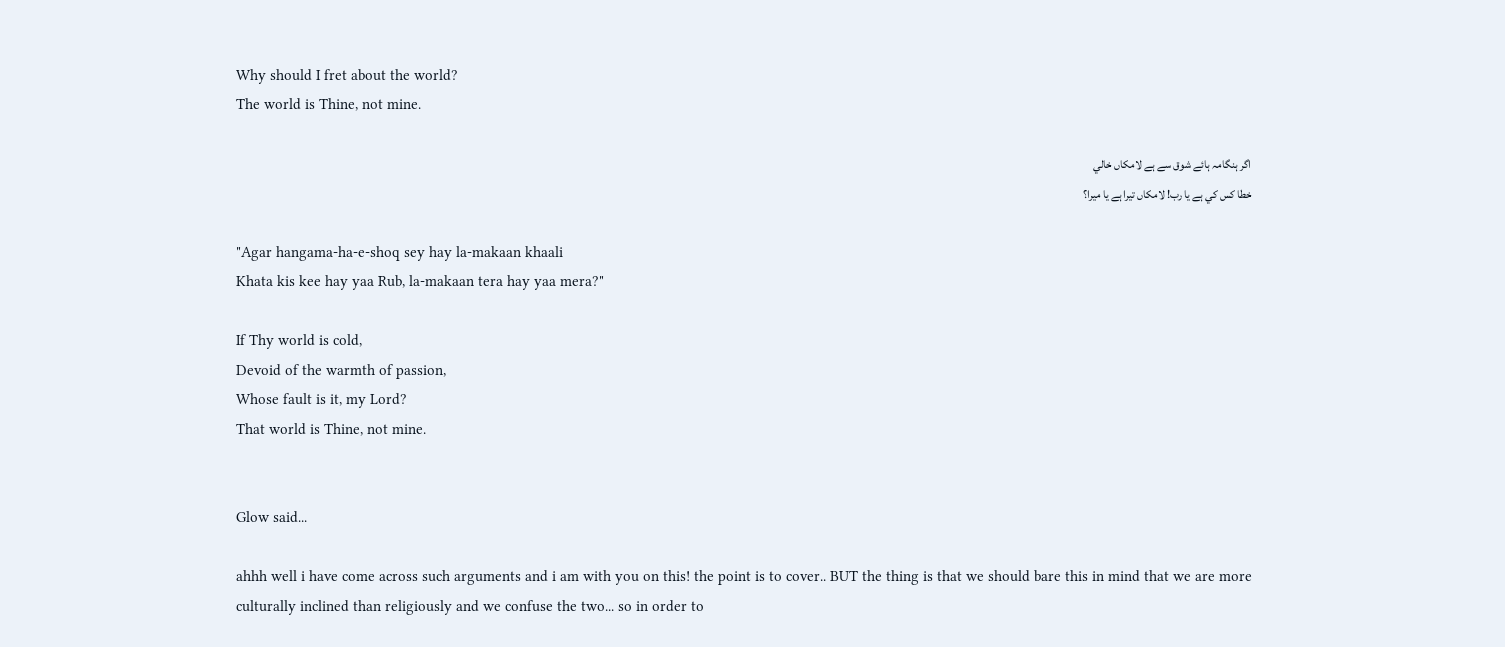Why should I fret about the world?
The world is Thine, not mine.

اگر ہنگامہ ہائے شوق سے ہے لامکاں خالي
خطا کس کي ہے يا رب! لامکاں تيرا ہے يا ميرا؟

"Agar hangama-ha-e-shoq sey hay la-makaan khaali
Khata kis kee hay yaa Rub, la-makaan tera hay yaa mera?"

If Thy world is cold,
Devoid of the warmth of passion,
Whose fault is it, my Lord?
That world is Thine, not mine.


Glow said...

ahhh well i have come across such arguments and i am with you on this! the point is to cover.. BUT the thing is that we should bare this in mind that we are more culturally inclined than religiously and we confuse the two... so in order to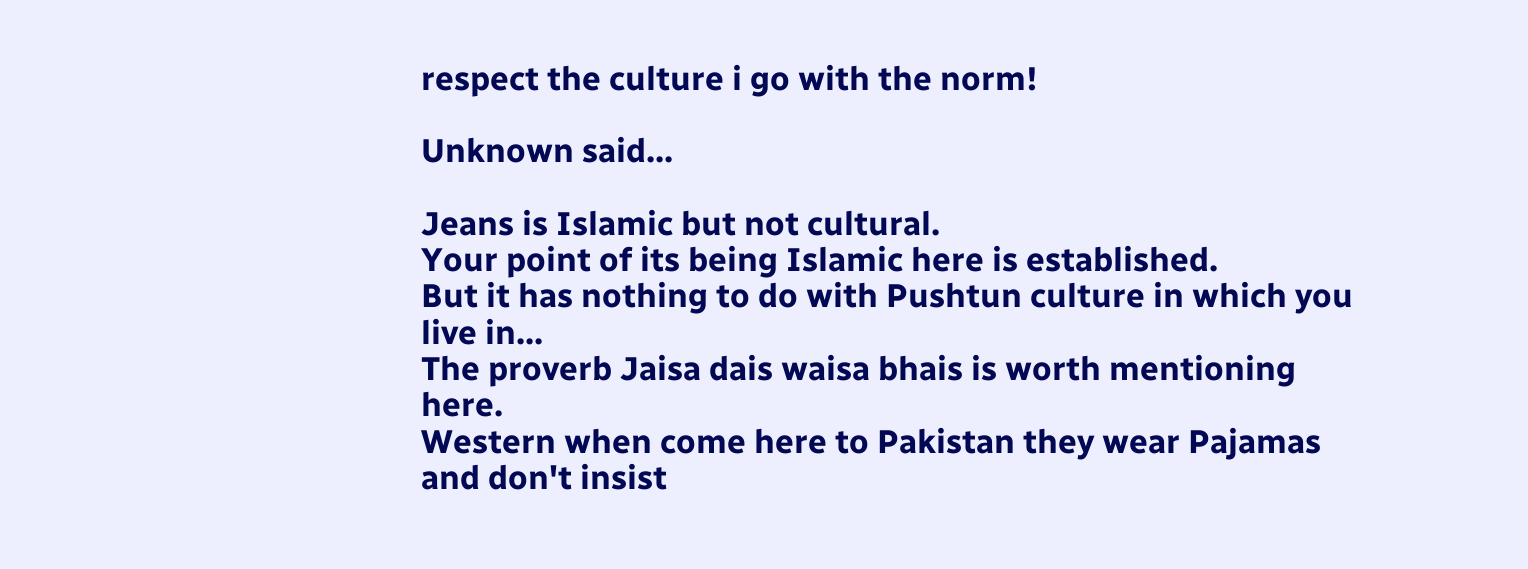respect the culture i go with the norm!

Unknown said...

Jeans is Islamic but not cultural.
Your point of its being Islamic here is established.
But it has nothing to do with Pushtun culture in which you live in...
The proverb Jaisa dais waisa bhais is worth mentioning here.
Western when come here to Pakistan they wear Pajamas and don't insist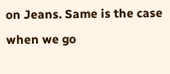on Jeans. Same is the case when we go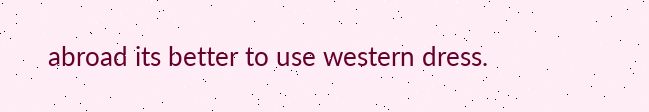abroad its better to use western dress.